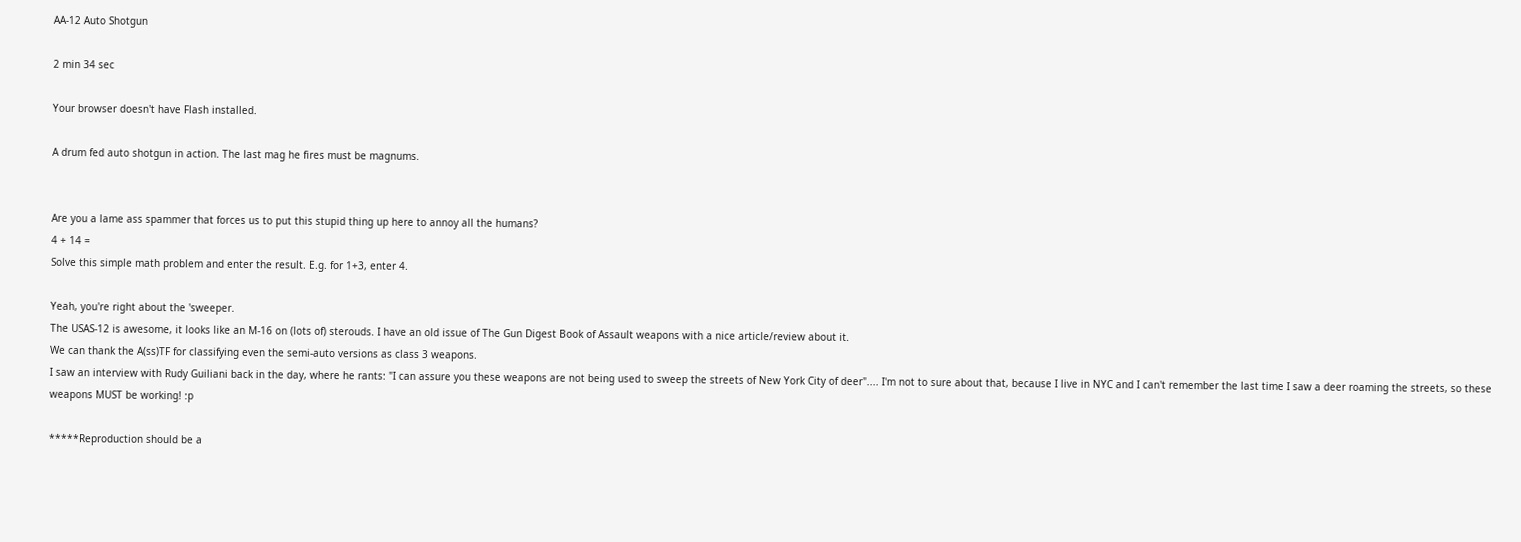AA-12 Auto Shotgun

2 min 34 sec

Your browser doesn't have Flash installed.

A drum fed auto shotgun in action. The last mag he fires must be magnums.


Are you a lame ass spammer that forces us to put this stupid thing up here to annoy all the humans?
4 + 14 =
Solve this simple math problem and enter the result. E.g. for 1+3, enter 4.

Yeah, you're right about the 'sweeper.
The USAS-12 is awesome, it looks like an M-16 on (lots of) sterouds. I have an old issue of The Gun Digest Book of Assault weapons with a nice article/review about it.
We can thank the A(ss)TF for classifying even the semi-auto versions as class 3 weapons.
I saw an interview with Rudy Guiliani back in the day, where he rants: "I can assure you these weapons are not being used to sweep the streets of New York City of deer".... I'm not to sure about that, because I live in NYC and I can't remember the last time I saw a deer roaming the streets, so these weapons MUST be working! :p

*****Reproduction should be a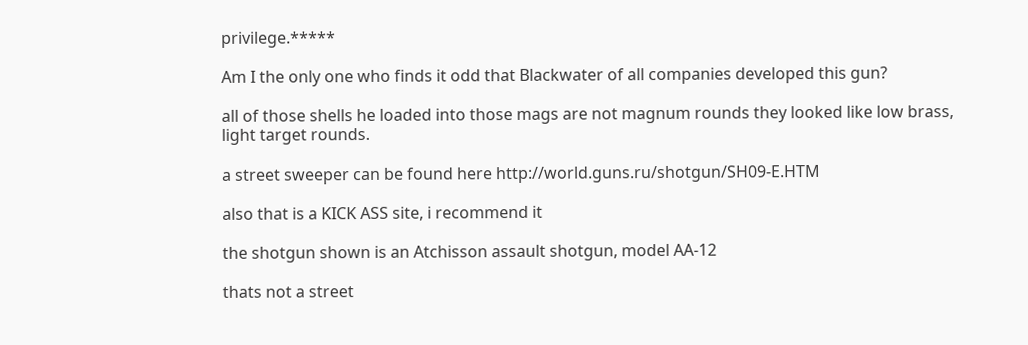privilege.*****

Am I the only one who finds it odd that Blackwater of all companies developed this gun?

all of those shells he loaded into those mags are not magnum rounds they looked like low brass, light target rounds.

a street sweeper can be found here http://world.guns.ru/shotgun/SH09-E.HTM

also that is a KICK ASS site, i recommend it

the shotgun shown is an Atchisson assault shotgun, model AA-12

thats not a street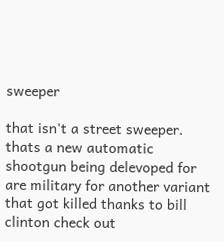sweeper

that isn't a street sweeper. thats a new automatic shootgun being delevoped for are military for another variant that got killed thanks to bill clinton check out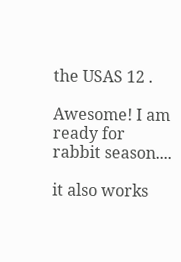the USAS 12 .

Awesome! I am ready for rabbit season....

it also works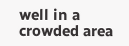well in a crowded area